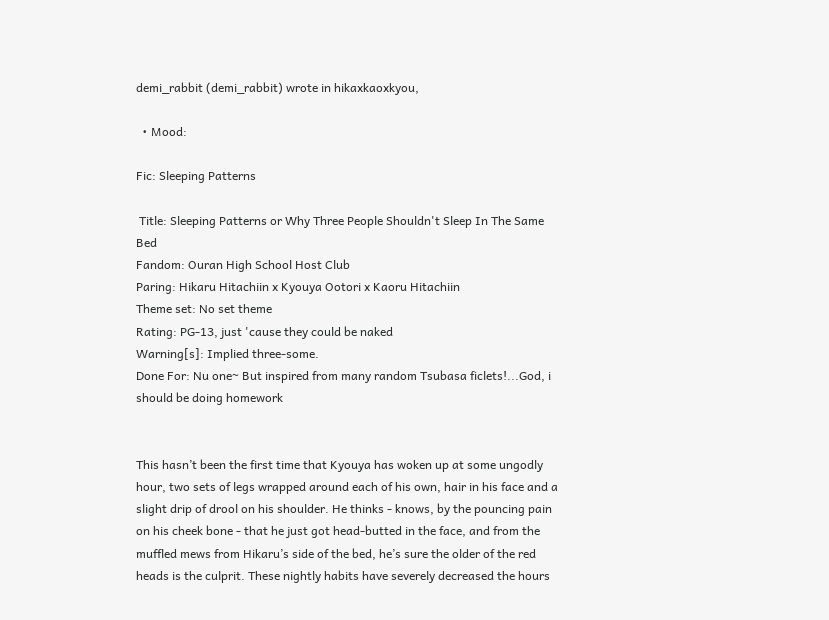demi_rabbit (demi_rabbit) wrote in hikaxkaoxkyou,

  • Mood:

Fic: Sleeping Patterns

 Title: Sleeping Patterns or Why Three People Shouldn't Sleep In The Same Bed
Fandom: Ouran High School Host Club
Paring: Hikaru Hitachiin x Kyouya Ootori x Kaoru Hitachiin
Theme set: No set theme
Rating: PG-13, just 'cause they could be naked
Warning[s]: Implied three-some.
Done For: Nu one~ But inspired from many random Tsubasa ficlets!...God, i should be doing homework


This hasn’t been the first time that Kyouya has woken up at some ungodly hour, two sets of legs wrapped around each of his own, hair in his face and a slight drip of drool on his shoulder. He thinks - knows, by the pouncing pain on his cheek bone - that he just got head-butted in the face, and from the muffled mews from Hikaru’s side of the bed, he’s sure the older of the red heads is the culprit. These nightly habits have severely decreased the hours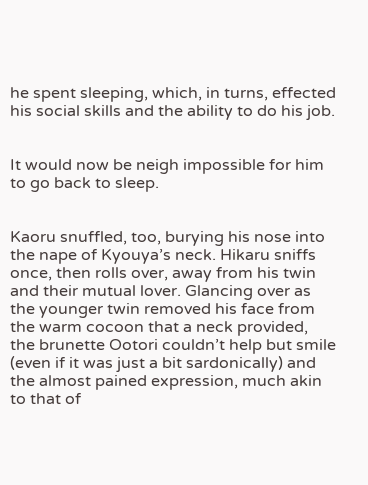he spent sleeping, which, in turns, effected his social skills and the ability to do his job.


It would now be neigh impossible for him to go back to sleep.


Kaoru snuffled, too, burying his nose into the nape of Kyouya’s neck. Hikaru sniffs once, then rolls over, away from his twin and their mutual lover. Glancing over as the younger twin removed his face from the warm cocoon that a neck provided, the brunette Ootori couldn’t help but smile (even if it was just a bit sardonically) and the almost pained expression, much akin to that of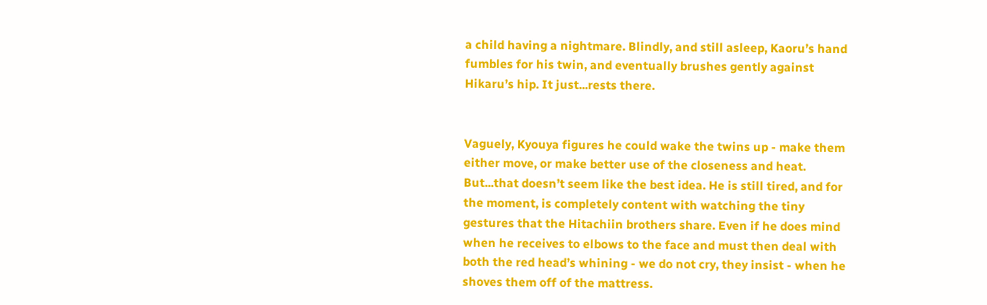a child having a nightmare. Blindly, and still asleep, Kaoru’s hand fumbles for his twin, and eventually brushes gently against Hikaru’s hip. It just...rests there.


Vaguely, Kyouya figures he could wake the twins up - make them either move, or make better use of the closeness and heat. But...that doesn’t seem like the best idea. He is still tired, and for the moment, is completely content with watching the tiny gestures that the Hitachiin brothers share. Even if he does mind when he receives to elbows to the face and must then deal with both the red head’s whining - we do not cry, they insist - when he shoves them off of the mattress.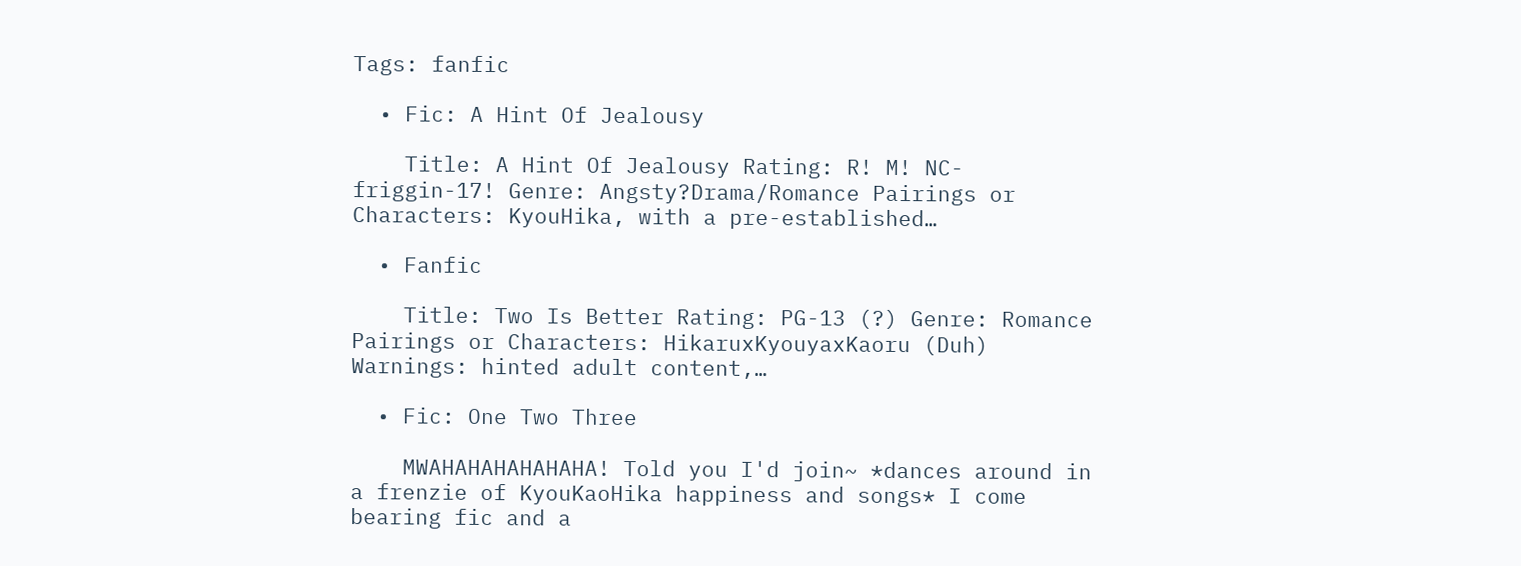Tags: fanfic

  • Fic: A Hint Of Jealousy

    Title: A Hint Of Jealousy Rating: R! M! NC-friggin-17! Genre: Angsty?Drama/Romance Pairings or Characters: KyouHika, with a pre-established…

  • Fanfic

    Title: Two Is Better Rating: PG-13 (?) Genre: Romance Pairings or Characters: HikaruxKyouyaxKaoru (Duh) Warnings: hinted adult content,…

  • Fic: One Two Three

    MWAHAHAHAHAHAHA! Told you I'd join~ *dances around in a frenzie of KyouKaoHika happiness and songs* I come bearing fic and a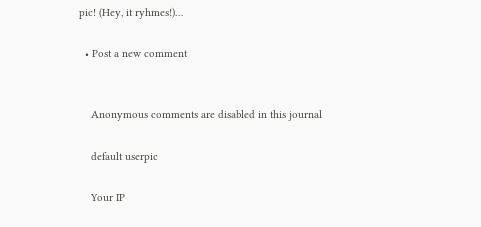pic! (Hey, it ryhmes!)…

  • Post a new comment


    Anonymous comments are disabled in this journal

    default userpic

    Your IP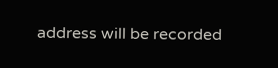address will be recorded